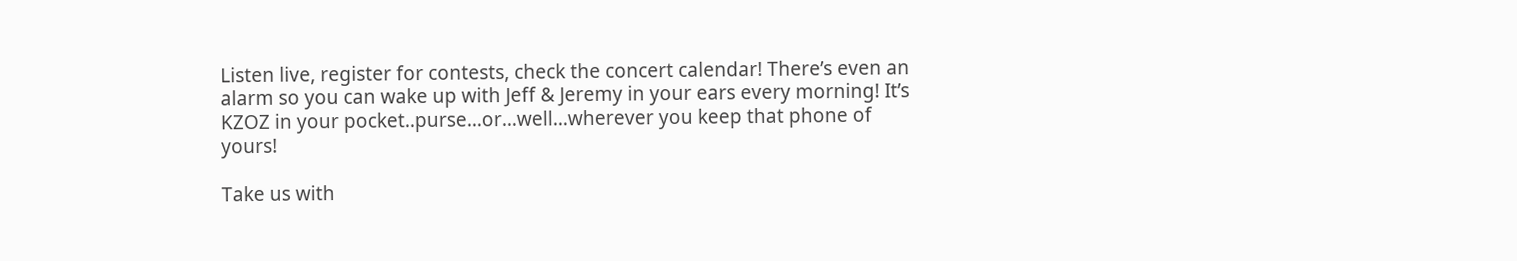Listen live, register for contests, check the concert calendar! There’s even an alarm so you can wake up with Jeff & Jeremy in your ears every morning! It’s KZOZ in your pocket..purse…or…well…wherever you keep that phone of yours!

Take us with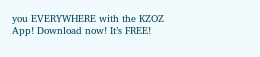you EVERYWHERE with the KZOZ App! Download now! It’s FREE!